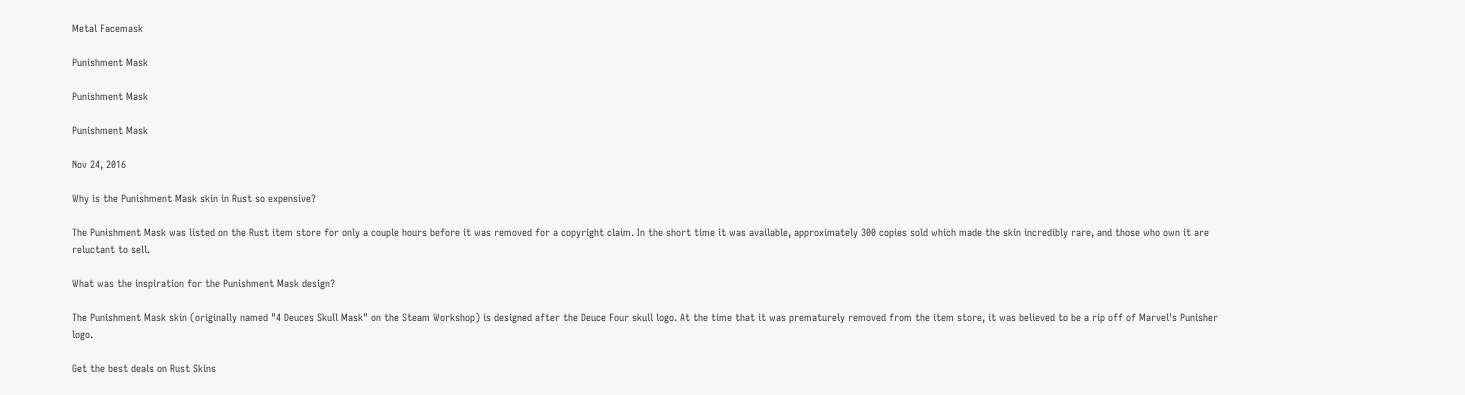Metal Facemask

Punishment Mask

Punishment Mask

Punishment Mask

Nov 24, 2016

Why is the Punishment Mask skin in Rust so expensive?

The Punishment Mask was listed on the Rust item store for only a couple hours before it was removed for a copyright claim. In the short time it was available, approximately 300 copies sold which made the skin incredibly rare, and those who own it are reluctant to sell.

What was the inspiration for the Punishment Mask design?

The Punishment Mask skin (originally named "4 Deuces Skull Mask" on the Steam Workshop) is designed after the Deuce Four skull logo. At the time that it was prematurely removed from the item store, it was believed to be a rip off of Marvel's Punisher logo.

Get the best deals on Rust Skins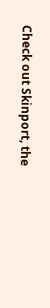Check out Skinport, the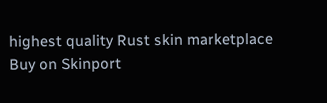highest quality Rust skin marketplace
Buy on Skinport